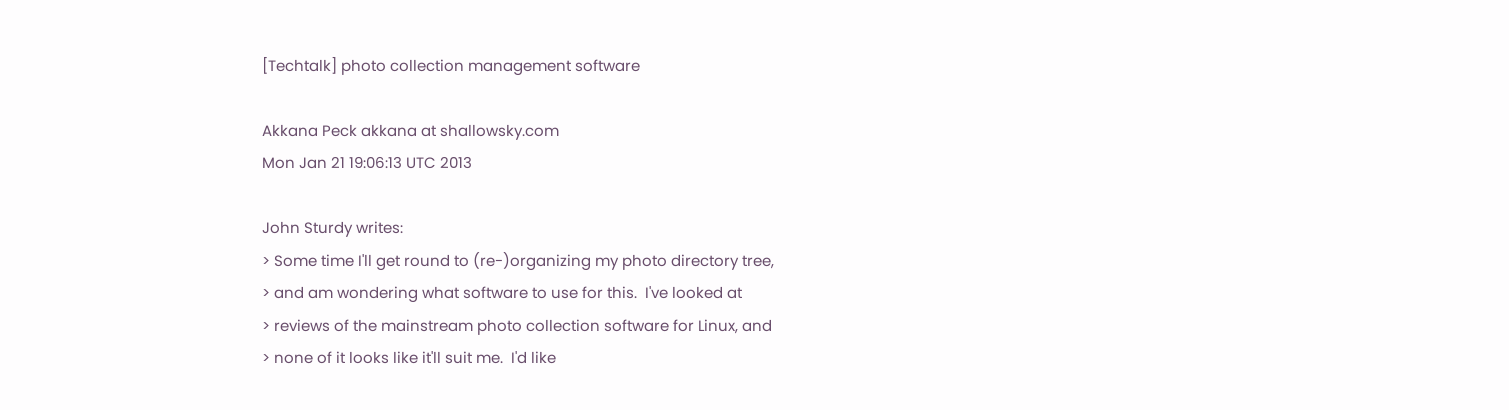[Techtalk] photo collection management software

Akkana Peck akkana at shallowsky.com
Mon Jan 21 19:06:13 UTC 2013

John Sturdy writes:
> Some time I'll get round to (re-)organizing my photo directory tree,
> and am wondering what software to use for this.  I've looked at
> reviews of the mainstream photo collection software for Linux, and
> none of it looks like it'll suit me.  I'd like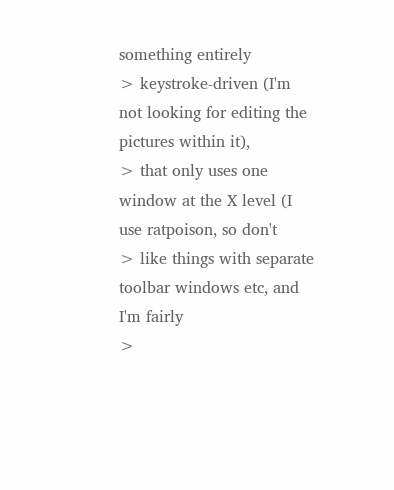something entirely
> keystroke-driven (I'm not looking for editing the pictures within it),
> that only uses one window at the X level (I use ratpoison, so don't
> like things with separate toolbar windows etc, and I'm fairly
>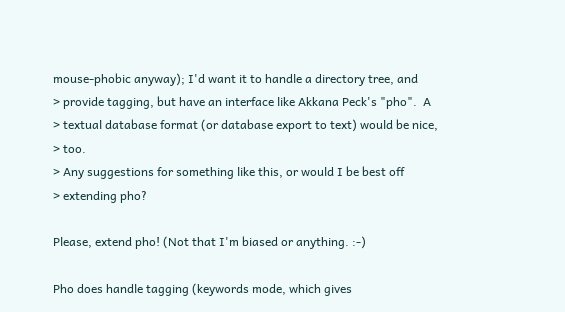mouse-phobic anyway); I'd want it to handle a directory tree, and
> provide tagging, but have an interface like Akkana Peck's "pho".  A
> textual database format (or database export to text) would be nice,
> too.
> Any suggestions for something like this, or would I be best off
> extending pho?

Please, extend pho! (Not that I'm biased or anything. :-)

Pho does handle tagging (keywords mode, which gives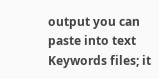output you can
paste into text Keywords files; it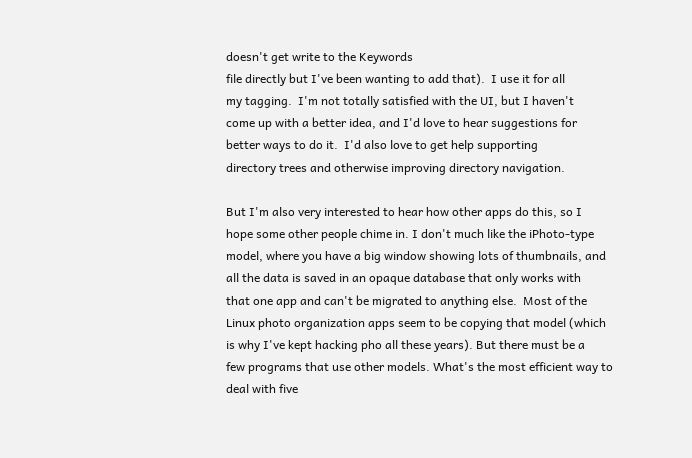doesn't get write to the Keywords
file directly but I've been wanting to add that).  I use it for all
my tagging.  I'm not totally satisfied with the UI, but I haven't
come up with a better idea, and I'd love to hear suggestions for
better ways to do it.  I'd also love to get help supporting
directory trees and otherwise improving directory navigation.

But I'm also very interested to hear how other apps do this, so I
hope some other people chime in. I don't much like the iPhoto-type
model, where you have a big window showing lots of thumbnails, and
all the data is saved in an opaque database that only works with
that one app and can't be migrated to anything else.  Most of the
Linux photo organization apps seem to be copying that model (which
is why I've kept hacking pho all these years). But there must be a
few programs that use other models. What's the most efficient way to
deal with five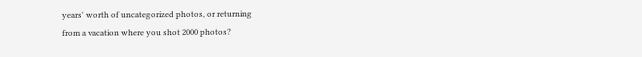years' worth of uncategorized photos, or returning
from a vacation where you shot 2000 photos?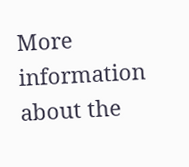More information about the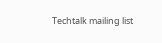Techtalk mailing list